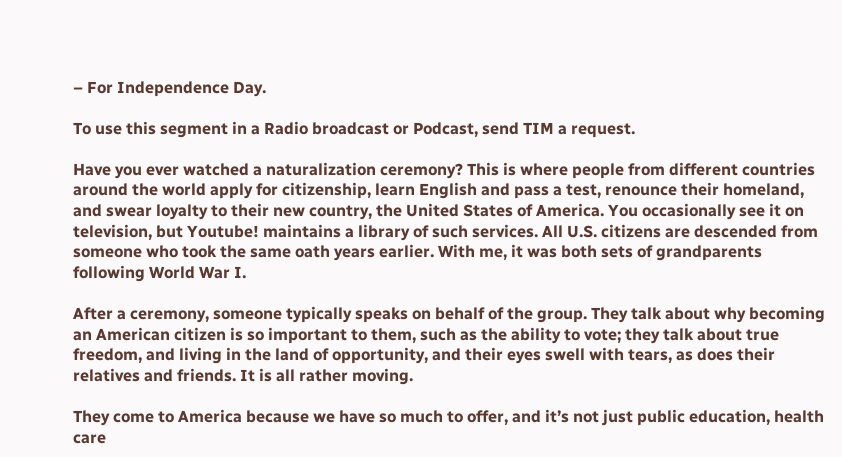– For Independence Day.

To use this segment in a Radio broadcast or Podcast, send TIM a request.

Have you ever watched a naturalization ceremony? This is where people from different countries around the world apply for citizenship, learn English and pass a test, renounce their homeland, and swear loyalty to their new country, the United States of America. You occasionally see it on television, but Youtube! maintains a library of such services. All U.S. citizens are descended from someone who took the same oath years earlier. With me, it was both sets of grandparents following World War I.

After a ceremony, someone typically speaks on behalf of the group. They talk about why becoming an American citizen is so important to them, such as the ability to vote; they talk about true freedom, and living in the land of opportunity, and their eyes swell with tears, as does their relatives and friends. It is all rather moving.

They come to America because we have so much to offer, and it’s not just public education, health care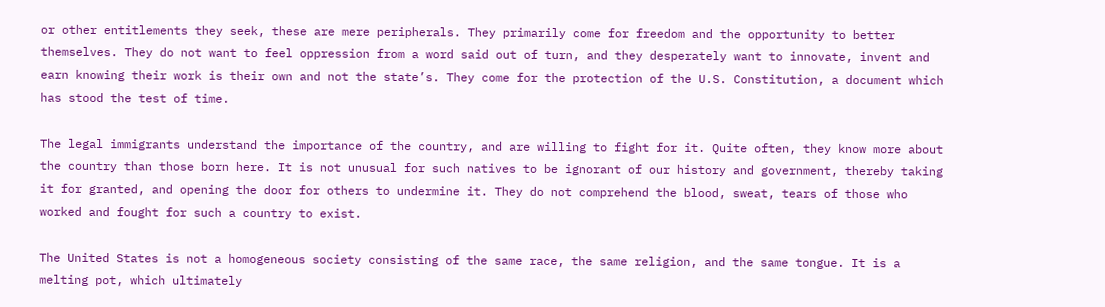or other entitlements they seek, these are mere peripherals. They primarily come for freedom and the opportunity to better themselves. They do not want to feel oppression from a word said out of turn, and they desperately want to innovate, invent and earn knowing their work is their own and not the state’s. They come for the protection of the U.S. Constitution, a document which has stood the test of time.

The legal immigrants understand the importance of the country, and are willing to fight for it. Quite often, they know more about the country than those born here. It is not unusual for such natives to be ignorant of our history and government, thereby taking it for granted, and opening the door for others to undermine it. They do not comprehend the blood, sweat, tears of those who worked and fought for such a country to exist.

The United States is not a homogeneous society consisting of the same race, the same religion, and the same tongue. It is a melting pot, which ultimately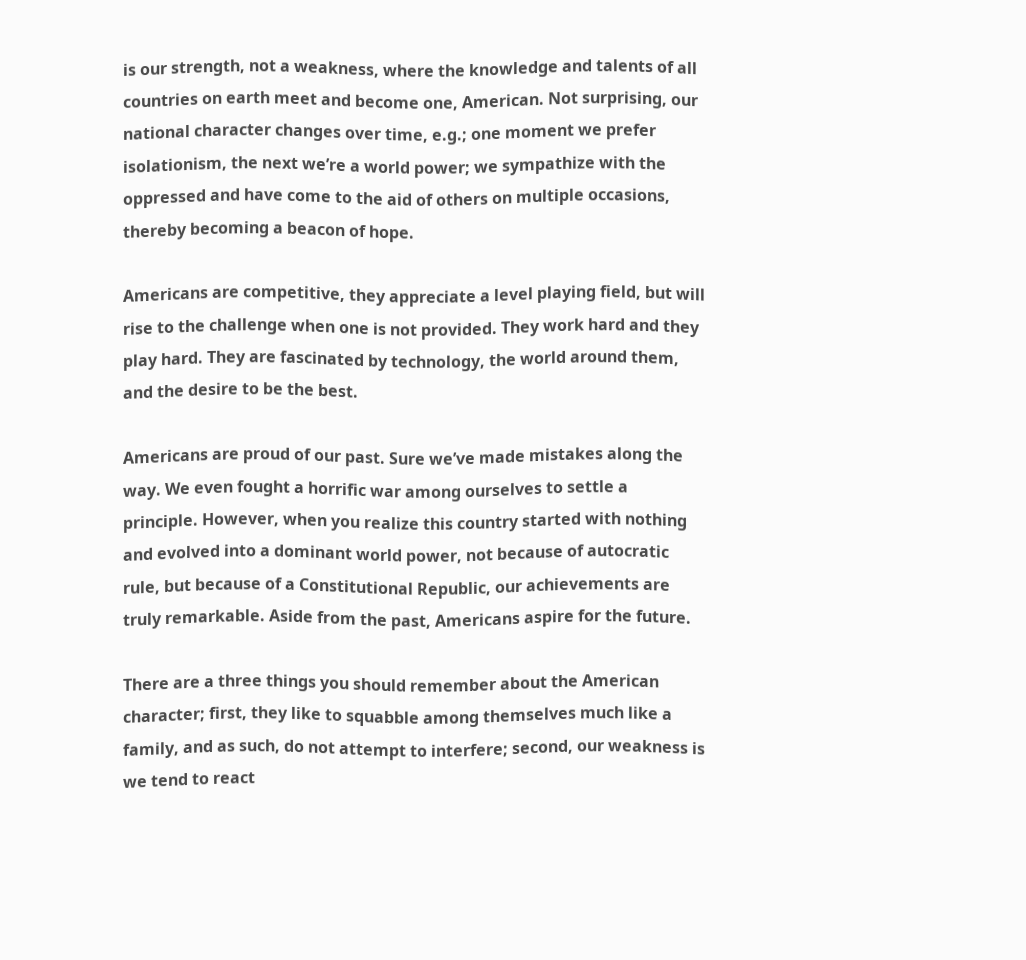is our strength, not a weakness, where the knowledge and talents of all countries on earth meet and become one, American. Not surprising, our national character changes over time, e.g.; one moment we prefer isolationism, the next we’re a world power; we sympathize with the oppressed and have come to the aid of others on multiple occasions, thereby becoming a beacon of hope.

Americans are competitive, they appreciate a level playing field, but will rise to the challenge when one is not provided. They work hard and they play hard. They are fascinated by technology, the world around them, and the desire to be the best.

Americans are proud of our past. Sure we’ve made mistakes along the way. We even fought a horrific war among ourselves to settle a principle. However, when you realize this country started with nothing and evolved into a dominant world power, not because of autocratic rule, but because of a Constitutional Republic, our achievements are truly remarkable. Aside from the past, Americans aspire for the future.

There are a three things you should remember about the American character; first, they like to squabble among themselves much like a family, and as such, do not attempt to interfere; second, our weakness is we tend to react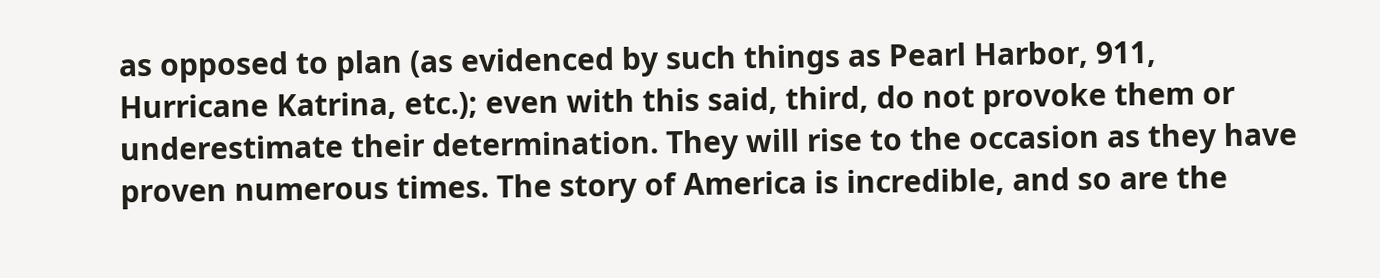as opposed to plan (as evidenced by such things as Pearl Harbor, 911, Hurricane Katrina, etc.); even with this said, third, do not provoke them or underestimate their determination. They will rise to the occasion as they have proven numerous times. The story of America is incredible, and so are the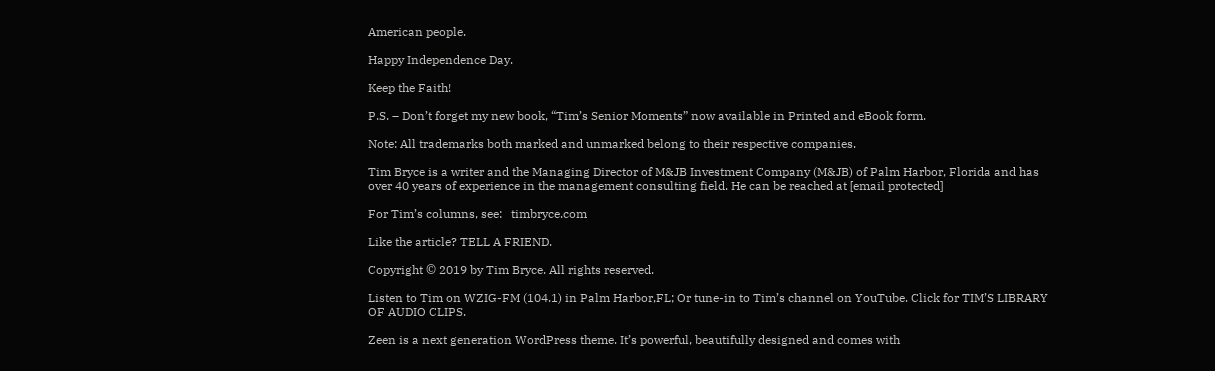American people.

Happy Independence Day.

Keep the Faith!

P.S. – Don’t forget my new book, “Tim’s Senior Moments” now available in Printed and eBook form.

Note: All trademarks both marked and unmarked belong to their respective companies.

Tim Bryce is a writer and the Managing Director of M&JB Investment Company (M&JB) of Palm Harbor, Florida and has over 40 years of experience in the management consulting field. He can be reached at [email protected]

For Tim’s columns, see:   timbryce.com

Like the article? TELL A FRIEND.

Copyright © 2019 by Tim Bryce. All rights reserved.

Listen to Tim on WZIG-FM (104.1) in Palm Harbor,FL; Or tune-in to Tim’s channel on YouTube. Click for TIM’S LIBRARY OF AUDIO CLIPS.

Zeen is a next generation WordPress theme. It’s powerful, beautifully designed and comes with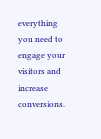everything you need to engage your visitors and increase conversions.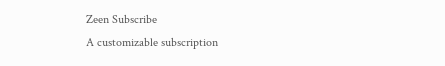Zeen Subscribe
A customizable subscription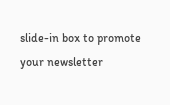slide-in box to promote your newsletter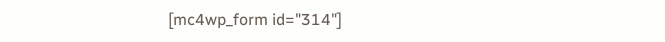[mc4wp_form id="314"]